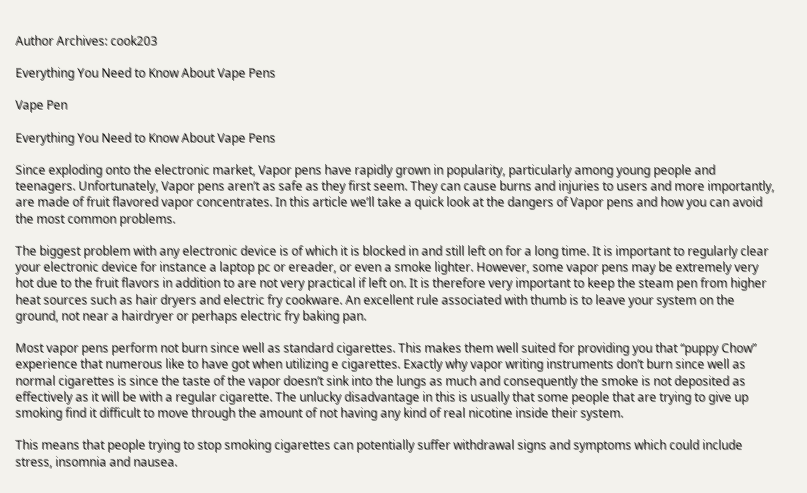Author Archives: cook203

Everything You Need to Know About Vape Pens

Vape Pen

Everything You Need to Know About Vape Pens

Since exploding onto the electronic market, Vapor pens have rapidly grown in popularity, particularly among young people and teenagers. Unfortunately, Vapor pens aren’t as safe as they first seem. They can cause burns and injuries to users and more importantly, are made of fruit flavored vapor concentrates. In this article we’ll take a quick look at the dangers of Vapor pens and how you can avoid the most common problems.

The biggest problem with any electronic device is of which it is blocked in and still left on for a long time. It is important to regularly clear your electronic device for instance a laptop pc or ereader, or even a smoke lighter. However, some vapor pens may be extremely very hot due to the fruit flavors in addition to are not very practical if left on. It is therefore very important to keep the steam pen from higher heat sources such as hair dryers and electric fry cookware. An excellent rule associated with thumb is to leave your system on the ground, not near a hairdryer or perhaps electric fry baking pan.

Most vapor pens perform not burn since well as standard cigarettes. This makes them well suited for providing you that “puppy Chow” experience that numerous like to have got when utilizing e cigarettes. Exactly why vapor writing instruments don’t burn since well as normal cigarettes is since the taste of the vapor doesn’t sink into the lungs as much and consequently the smoke is not deposited as effectively as it will be with a regular cigarette. The unlucky disadvantage in this is usually that some people that are trying to give up smoking find it difficult to move through the amount of not having any kind of real nicotine inside their system.

This means that people trying to stop smoking cigarettes can potentially suffer withdrawal signs and symptoms which could include stress, insomnia and nausea.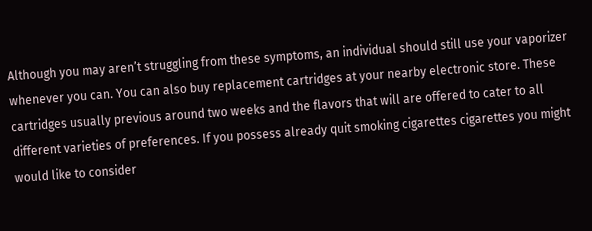Although you may aren’t struggling from these symptoms, an individual should still use your vaporizer whenever you can. You can also buy replacement cartridges at your nearby electronic store. These cartridges usually previous around two weeks and the flavors that will are offered to cater to all different varieties of preferences. If you possess already quit smoking cigarettes cigarettes you might would like to consider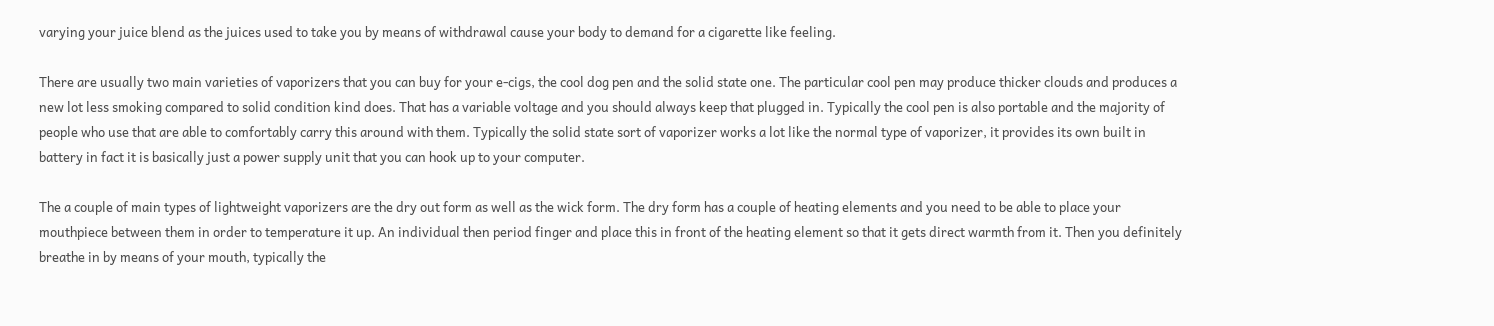varying your juice blend as the juices used to take you by means of withdrawal cause your body to demand for a cigarette like feeling.

There are usually two main varieties of vaporizers that you can buy for your e-cigs, the cool dog pen and the solid state one. The particular cool pen may produce thicker clouds and produces a new lot less smoking compared to solid condition kind does. That has a variable voltage and you should always keep that plugged in. Typically the cool pen is also portable and the majority of people who use that are able to comfortably carry this around with them. Typically the solid state sort of vaporizer works a lot like the normal type of vaporizer, it provides its own built in battery in fact it is basically just a power supply unit that you can hook up to your computer.

The a couple of main types of lightweight vaporizers are the dry out form as well as the wick form. The dry form has a couple of heating elements and you need to be able to place your mouthpiece between them in order to temperature it up. An individual then period finger and place this in front of the heating element so that it gets direct warmth from it. Then you definitely breathe in by means of your mouth, typically the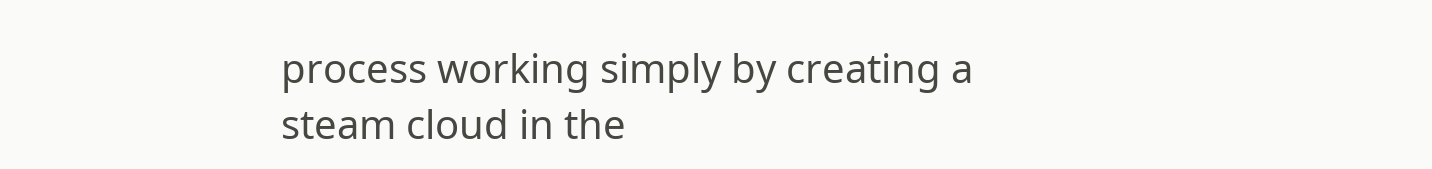process working simply by creating a steam cloud in the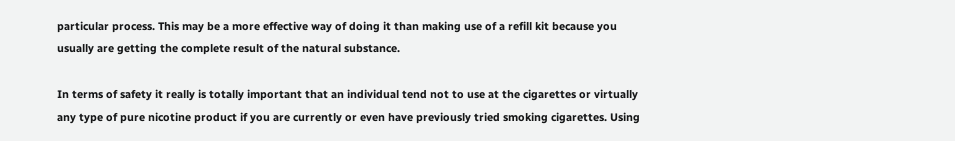particular process. This may be a more effective way of doing it than making use of a refill kit because you usually are getting the complete result of the natural substance.

In terms of safety it really is totally important that an individual tend not to use at the cigarettes or virtually any type of pure nicotine product if you are currently or even have previously tried smoking cigarettes. Using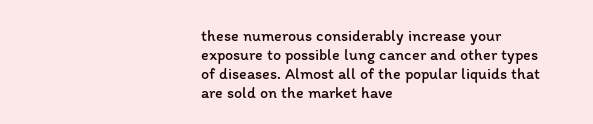these numerous considerably increase your exposure to possible lung cancer and other types of diseases. Almost all of the popular liquids that are sold on the market have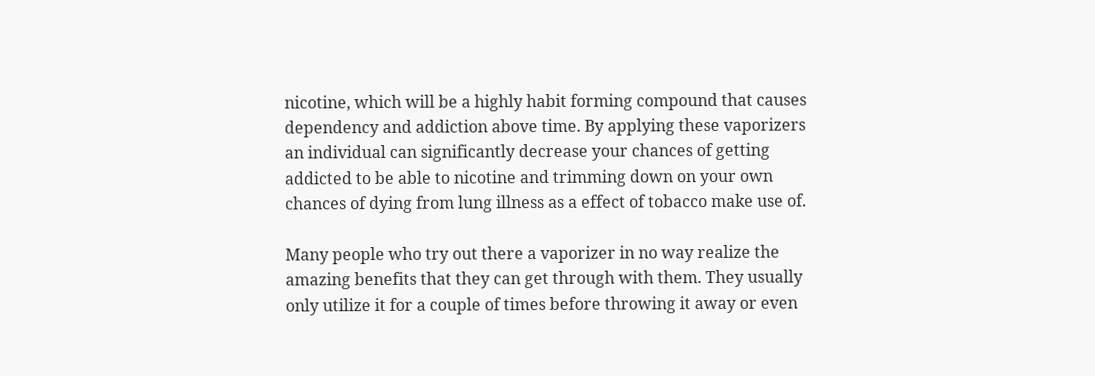nicotine, which will be a highly habit forming compound that causes dependency and addiction above time. By applying these vaporizers an individual can significantly decrease your chances of getting addicted to be able to nicotine and trimming down on your own chances of dying from lung illness as a effect of tobacco make use of.

Many people who try out there a vaporizer in no way realize the amazing benefits that they can get through with them. They usually only utilize it for a couple of times before throwing it away or even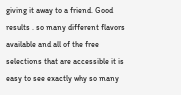giving it away to a friend. Good results . so many different flavors available and all of the free selections that are accessible it is easy to see exactly why so many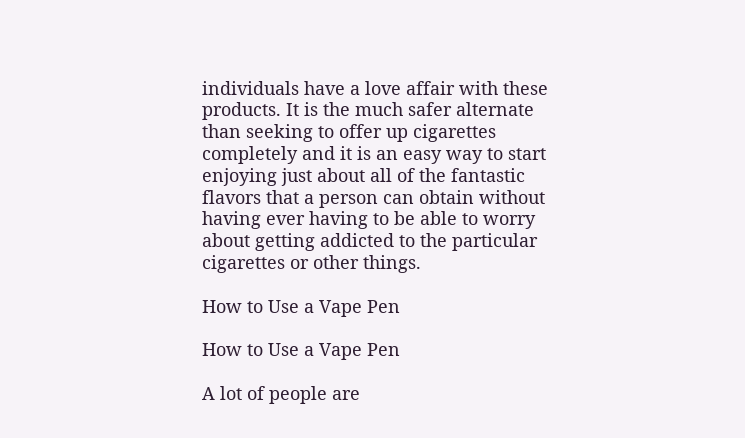individuals have a love affair with these products. It is the much safer alternate than seeking to offer up cigarettes completely and it is an easy way to start enjoying just about all of the fantastic flavors that a person can obtain without having ever having to be able to worry about getting addicted to the particular cigarettes or other things.

How to Use a Vape Pen

How to Use a Vape Pen

A lot of people are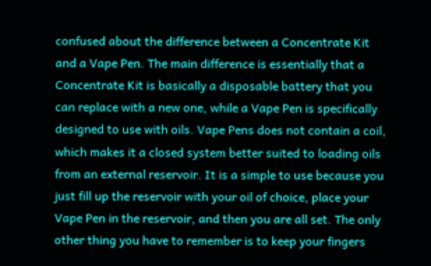confused about the difference between a Concentrate Kit and a Vape Pen. The main difference is essentially that a Concentrate Kit is basically a disposable battery that you can replace with a new one, while a Vape Pen is specifically designed to use with oils. Vape Pens does not contain a coil, which makes it a closed system better suited to loading oils from an external reservoir. It is a simple to use because you just fill up the reservoir with your oil of choice, place your Vape Pen in the reservoir, and then you are all set. The only other thing you have to remember is to keep your fingers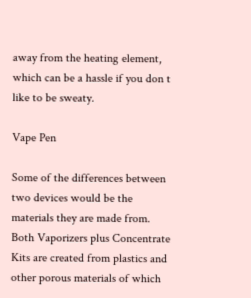away from the heating element, which can be a hassle if you don t like to be sweaty.

Vape Pen

Some of the differences between two devices would be the materials they are made from. Both Vaporizers plus Concentrate Kits are created from plastics and other porous materials of which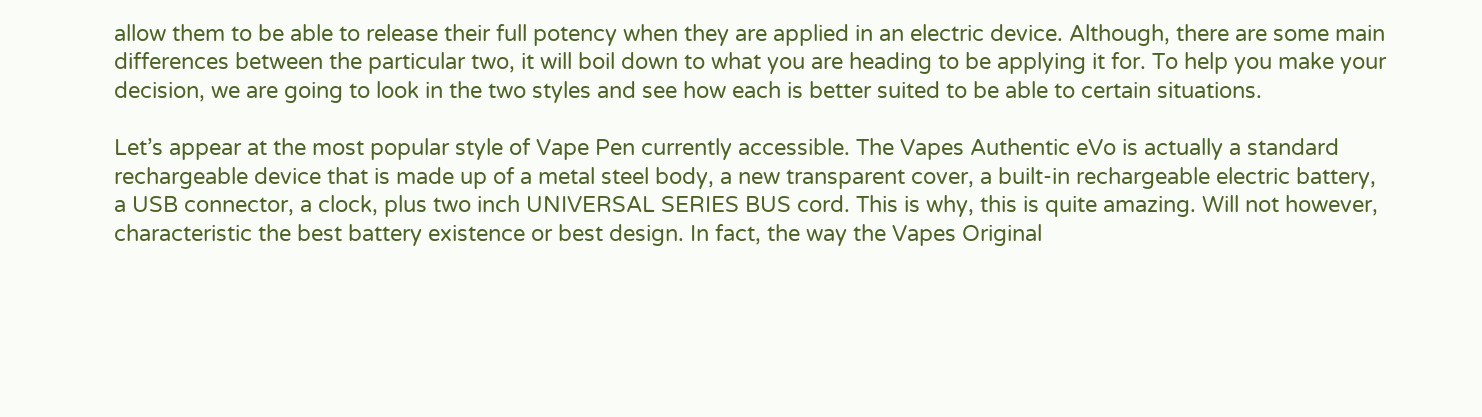allow them to be able to release their full potency when they are applied in an electric device. Although, there are some main differences between the particular two, it will boil down to what you are heading to be applying it for. To help you make your decision, we are going to look in the two styles and see how each is better suited to be able to certain situations.

Let’s appear at the most popular style of Vape Pen currently accessible. The Vapes Authentic eVo is actually a standard rechargeable device that is made up of a metal steel body, a new transparent cover, a built-in rechargeable electric battery, a USB connector, a clock, plus two inch UNIVERSAL SERIES BUS cord. This is why, this is quite amazing. Will not however, characteristic the best battery existence or best design. In fact, the way the Vapes Original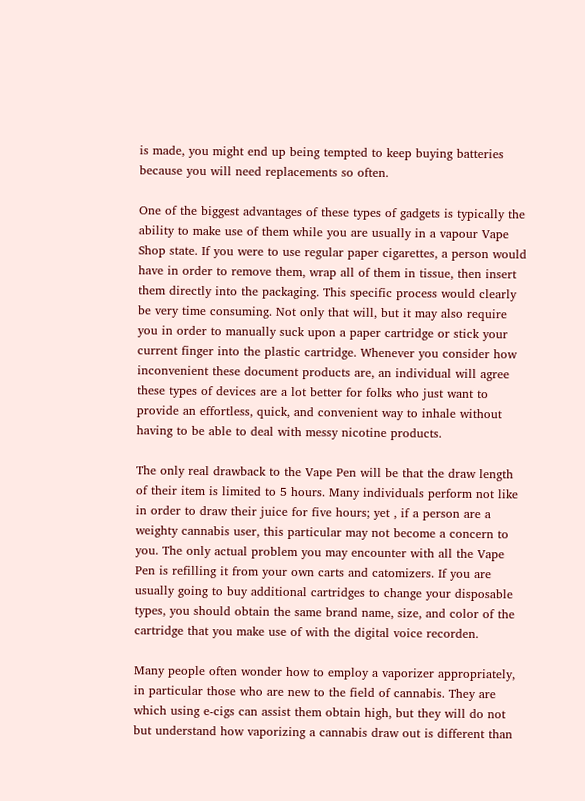is made, you might end up being tempted to keep buying batteries because you will need replacements so often.

One of the biggest advantages of these types of gadgets is typically the ability to make use of them while you are usually in a vapour Vape Shop state. If you were to use regular paper cigarettes, a person would have in order to remove them, wrap all of them in tissue, then insert them directly into the packaging. This specific process would clearly be very time consuming. Not only that will, but it may also require you in order to manually suck upon a paper cartridge or stick your current finger into the plastic cartridge. Whenever you consider how inconvenient these document products are, an individual will agree these types of devices are a lot better for folks who just want to provide an effortless, quick, and convenient way to inhale without having to be able to deal with messy nicotine products.

The only real drawback to the Vape Pen will be that the draw length of their item is limited to 5 hours. Many individuals perform not like in order to draw their juice for five hours; yet , if a person are a weighty cannabis user, this particular may not become a concern to you. The only actual problem you may encounter with all the Vape Pen is refilling it from your own carts and catomizers. If you are usually going to buy additional cartridges to change your disposable types, you should obtain the same brand name, size, and color of the cartridge that you make use of with the digital voice recorden.

Many people often wonder how to employ a vaporizer appropriately, in particular those who are new to the field of cannabis. They are which using e-cigs can assist them obtain high, but they will do not but understand how vaporizing a cannabis draw out is different than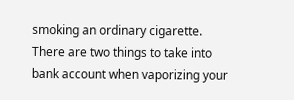smoking an ordinary cigarette. There are two things to take into bank account when vaporizing your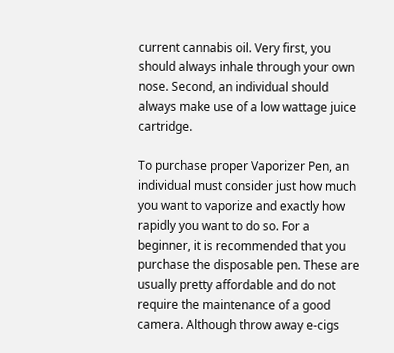current cannabis oil. Very first, you should always inhale through your own nose. Second, an individual should always make use of a low wattage juice cartridge.

To purchase proper Vaporizer Pen, an individual must consider just how much you want to vaporize and exactly how rapidly you want to do so. For a beginner, it is recommended that you purchase the disposable pen. These are usually pretty affordable and do not require the maintenance of a good camera. Although throw away e-cigs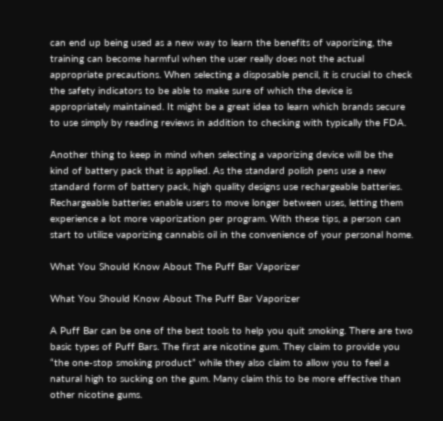can end up being used as a new way to learn the benefits of vaporizing, the training can become harmful when the user really does not the actual appropriate precautions. When selecting a disposable pencil, it is crucial to check the safety indicators to be able to make sure of which the device is appropriately maintained. It might be a great idea to learn which brands secure to use simply by reading reviews in addition to checking with typically the FDA.

Another thing to keep in mind when selecting a vaporizing device will be the kind of battery pack that is applied. As the standard polish pens use a new standard form of battery pack, high quality designs use rechargeable batteries. Rechargeable batteries enable users to move longer between uses, letting them experience a lot more vaporization per program. With these tips, a person can start to utilize vaporizing cannabis oil in the convenience of your personal home.

What You Should Know About The Puff Bar Vaporizer

What You Should Know About The Puff Bar Vaporizer

A Puff Bar can be one of the best tools to help you quit smoking. There are two basic types of Puff Bars. The first are nicotine gum. They claim to provide you “the one-stop smoking product” while they also claim to allow you to feel a natural high to sucking on the gum. Many claim this to be more effective than other nicotine gums.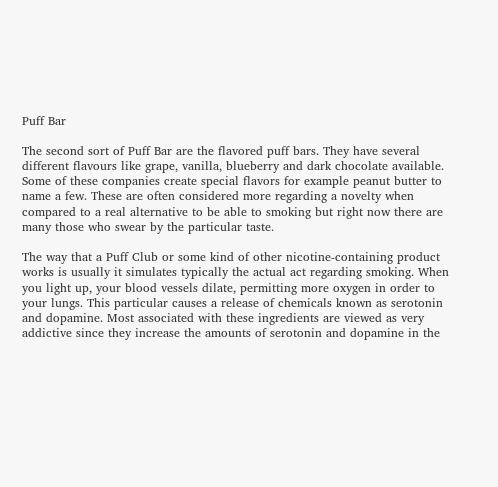Puff Bar

The second sort of Puff Bar are the flavored puff bars. They have several different flavours like grape, vanilla, blueberry and dark chocolate available. Some of these companies create special flavors for example peanut butter to name a few. These are often considered more regarding a novelty when compared to a real alternative to be able to smoking but right now there are many those who swear by the particular taste.

The way that a Puff Club or some kind of other nicotine-containing product works is usually it simulates typically the actual act regarding smoking. When you light up, your blood vessels dilate, permitting more oxygen in order to your lungs. This particular causes a release of chemicals known as serotonin and dopamine. Most associated with these ingredients are viewed as very addictive since they increase the amounts of serotonin and dopamine in the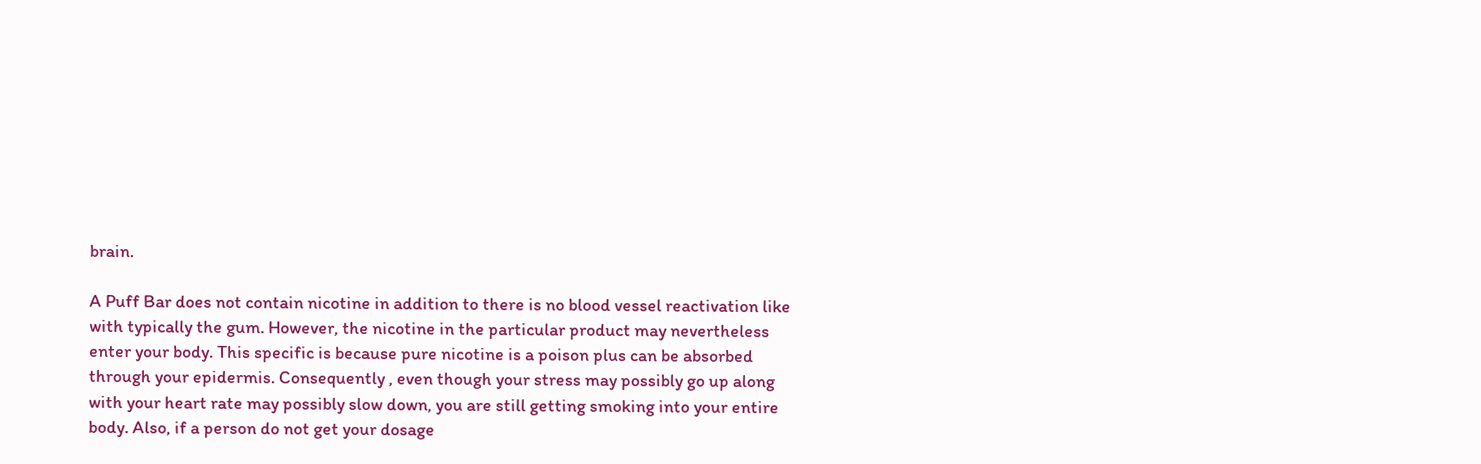brain.

A Puff Bar does not contain nicotine in addition to there is no blood vessel reactivation like with typically the gum. However, the nicotine in the particular product may nevertheless enter your body. This specific is because pure nicotine is a poison plus can be absorbed through your epidermis. Consequently , even though your stress may possibly go up along with your heart rate may possibly slow down, you are still getting smoking into your entire body. Also, if a person do not get your dosage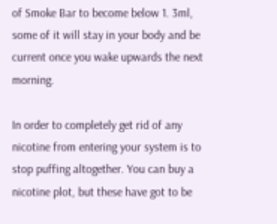of Smoke Bar to become below 1. 3ml, some of it will stay in your body and be current once you wake upwards the next morning.

In order to completely get rid of any nicotine from entering your system is to stop puffing altogether. You can buy a nicotine plot, but these have got to be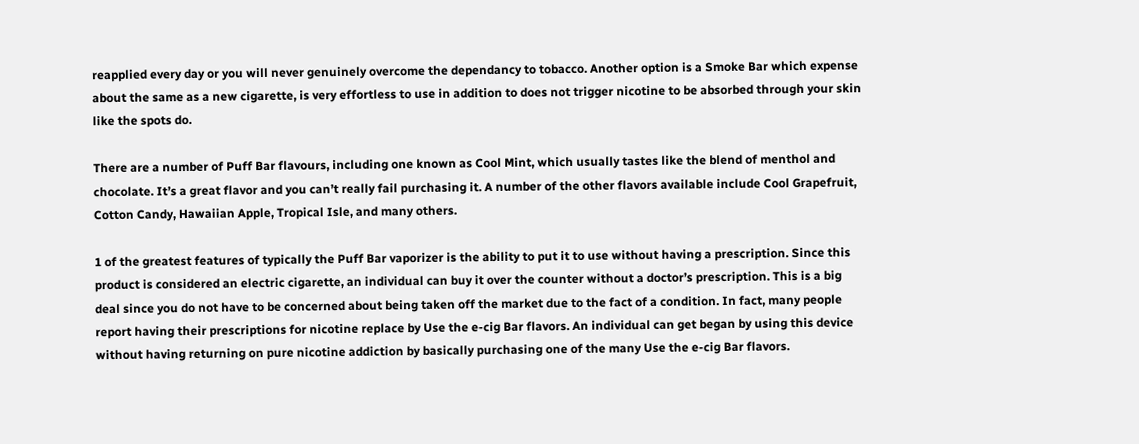reapplied every day or you will never genuinely overcome the dependancy to tobacco. Another option is a Smoke Bar which expense about the same as a new cigarette, is very effortless to use in addition to does not trigger nicotine to be absorbed through your skin like the spots do.

There are a number of Puff Bar flavours, including one known as Cool Mint, which usually tastes like the blend of menthol and chocolate. It’s a great flavor and you can’t really fail purchasing it. A number of the other flavors available include Cool Grapefruit, Cotton Candy, Hawaiian Apple, Tropical Isle, and many others.

1 of the greatest features of typically the Puff Bar vaporizer is the ability to put it to use without having a prescription. Since this product is considered an electric cigarette, an individual can buy it over the counter without a doctor’s prescription. This is a big deal since you do not have to be concerned about being taken off the market due to the fact of a condition. In fact, many people report having their prescriptions for nicotine replace by Use the e-cig Bar flavors. An individual can get began by using this device without having returning on pure nicotine addiction by basically purchasing one of the many Use the e-cig Bar flavors.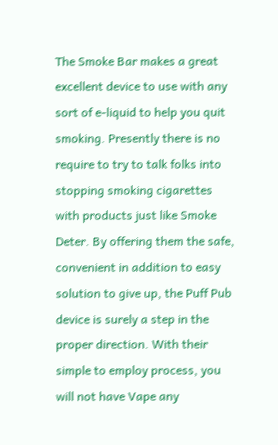The Smoke Bar makes a great excellent device to use with any sort of e-liquid to help you quit smoking. Presently there is no require to try to talk folks into stopping smoking cigarettes with products just like Smoke Deter. By offering them the safe, convenient in addition to easy solution to give up, the Puff Pub device is surely a step in the proper direction. With their simple to employ process, you will not have Vape any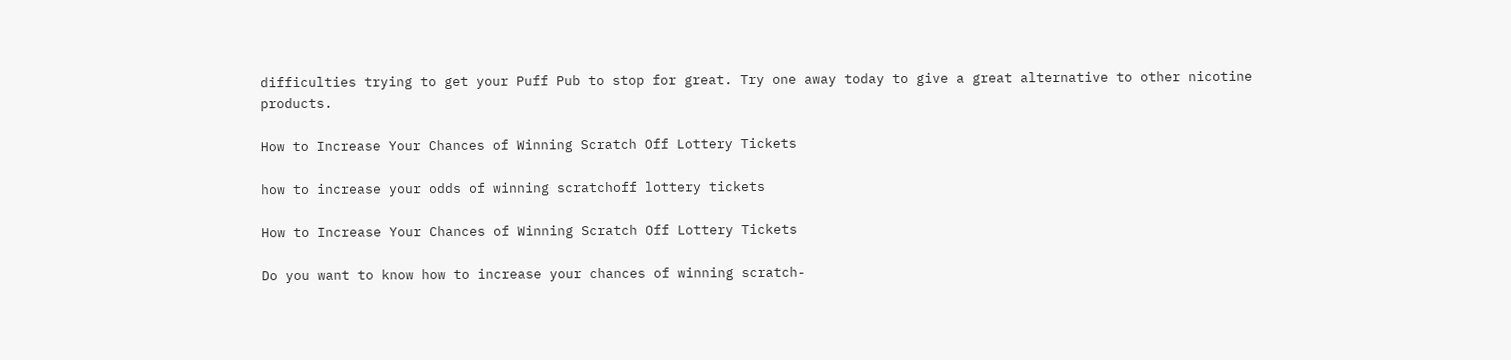difficulties trying to get your Puff Pub to stop for great. Try one away today to give a great alternative to other nicotine products.

How to Increase Your Chances of Winning Scratch Off Lottery Tickets

how to increase your odds of winning scratchoff lottery tickets

How to Increase Your Chances of Winning Scratch Off Lottery Tickets

Do you want to know how to increase your chances of winning scratch-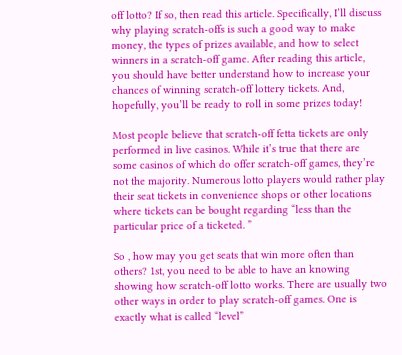off lotto? If so, then read this article. Specifically, I’ll discuss why playing scratch-offs is such a good way to make money, the types of prizes available, and how to select winners in a scratch-off game. After reading this article, you should have better understand how to increase your chances of winning scratch-off lottery tickets. And, hopefully, you’ll be ready to roll in some prizes today!

Most people believe that scratch-off fetta tickets are only performed in live casinos. While it’s true that there are some casinos of which do offer scratch-off games, they’re not the majority. Numerous lotto players would rather play their seat tickets in convenience shops or other locations where tickets can be bought regarding “less than the particular price of a ticketed. ”

So , how may you get seats that win more often than others? 1st, you need to be able to have an knowing showing how scratch-off lotto works. There are usually two other ways in order to play scratch-off games. One is exactly what is called “level”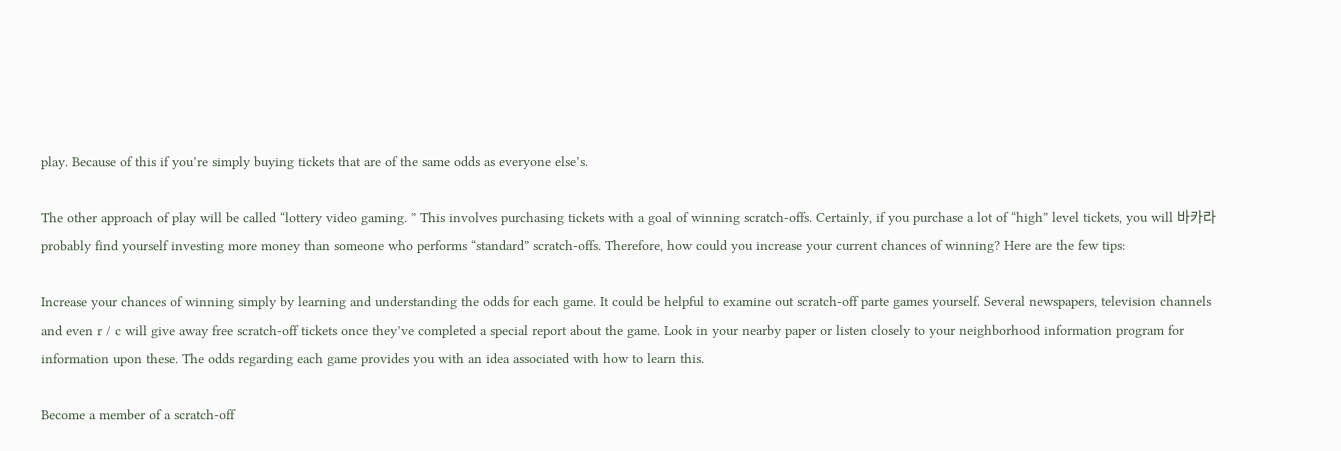play. Because of this if you’re simply buying tickets that are of the same odds as everyone else’s.

The other approach of play will be called “lottery video gaming. ” This involves purchasing tickets with a goal of winning scratch-offs. Certainly, if you purchase a lot of “high” level tickets, you will 바카라 probably find yourself investing more money than someone who performs “standard” scratch-offs. Therefore, how could you increase your current chances of winning? Here are the few tips:

Increase your chances of winning simply by learning and understanding the odds for each game. It could be helpful to examine out scratch-off parte games yourself. Several newspapers, television channels and even r / c will give away free scratch-off tickets once they’ve completed a special report about the game. Look in your nearby paper or listen closely to your neighborhood information program for information upon these. The odds regarding each game provides you with an idea associated with how to learn this.

Become a member of a scratch-off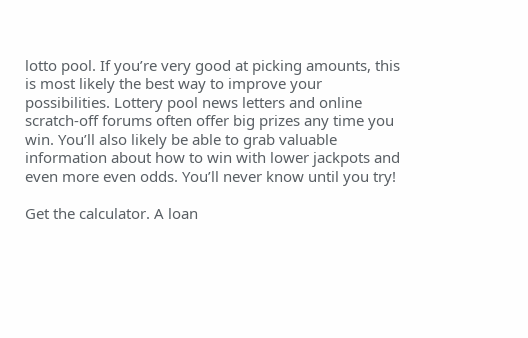lotto pool. If you’re very good at picking amounts, this is most likely the best way to improve your possibilities. Lottery pool news letters and online scratch-off forums often offer big prizes any time you win. You’ll also likely be able to grab valuable information about how to win with lower jackpots and even more even odds. You’ll never know until you try!

Get the calculator. A loan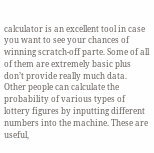calculator is an excellent tool in case you want to see your chances of winning scratch-off parte. Some of all of them are extremely basic plus don’t provide really much data. Other people can calculate the probability of various types of lottery figures by inputting different numbers into the machine. These are useful,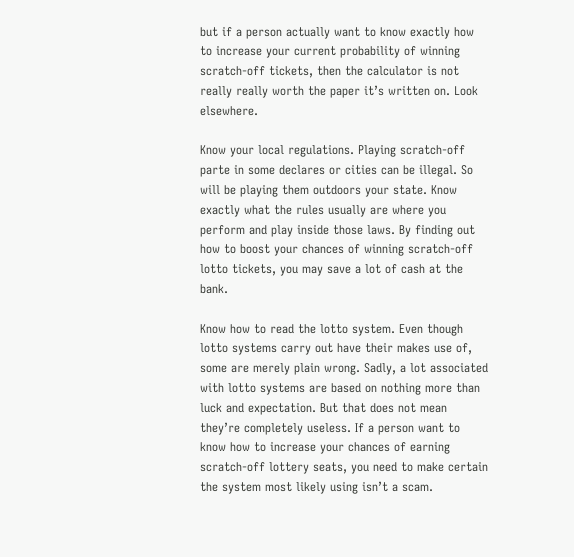but if a person actually want to know exactly how to increase your current probability of winning scratch-off tickets, then the calculator is not really really worth the paper it’s written on. Look elsewhere.

Know your local regulations. Playing scratch-off parte in some declares or cities can be illegal. So will be playing them outdoors your state. Know exactly what the rules usually are where you perform and play inside those laws. By finding out how to boost your chances of winning scratch-off lotto tickets, you may save a lot of cash at the bank.

Know how to read the lotto system. Even though lotto systems carry out have their makes use of, some are merely plain wrong. Sadly, a lot associated with lotto systems are based on nothing more than luck and expectation. But that does not mean they’re completely useless. If a person want to know how to increase your chances of earning scratch-off lottery seats, you need to make certain the system most likely using isn’t a scam.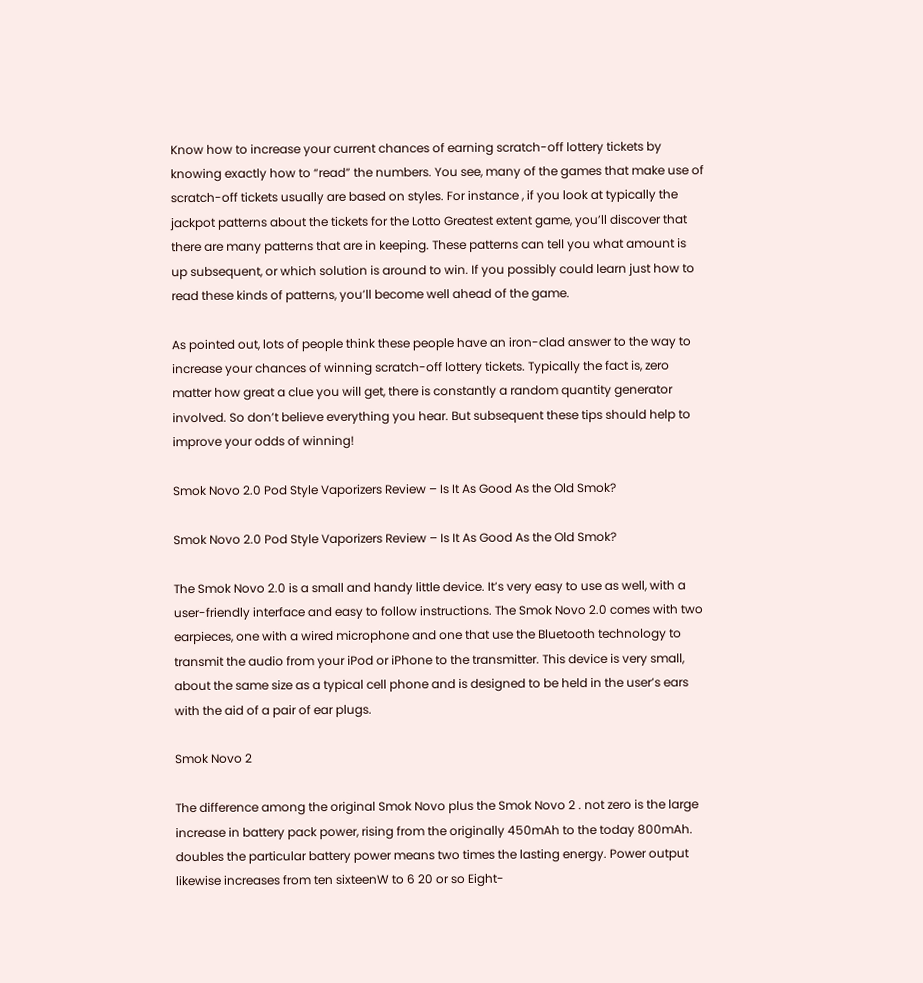Know how to increase your current chances of earning scratch-off lottery tickets by knowing exactly how to “read” the numbers. You see, many of the games that make use of scratch-off tickets usually are based on styles. For instance , if you look at typically the jackpot patterns about the tickets for the Lotto Greatest extent game, you’ll discover that there are many patterns that are in keeping. These patterns can tell you what amount is up subsequent, or which solution is around to win. If you possibly could learn just how to read these kinds of patterns, you’ll become well ahead of the game.

As pointed out, lots of people think these people have an iron-clad answer to the way to increase your chances of winning scratch-off lottery tickets. Typically the fact is, zero matter how great a clue you will get, there is constantly a random quantity generator involved. So don’t believe everything you hear. But subsequent these tips should help to improve your odds of winning!

Smok Novo 2.0 Pod Style Vaporizers Review – Is It As Good As the Old Smok?

Smok Novo 2.0 Pod Style Vaporizers Review – Is It As Good As the Old Smok?

The Smok Novo 2.0 is a small and handy little device. It’s very easy to use as well, with a user-friendly interface and easy to follow instructions. The Smok Novo 2.0 comes with two earpieces, one with a wired microphone and one that use the Bluetooth technology to transmit the audio from your iPod or iPhone to the transmitter. This device is very small, about the same size as a typical cell phone and is designed to be held in the user’s ears with the aid of a pair of ear plugs.

Smok Novo 2

The difference among the original Smok Novo plus the Smok Novo 2 . not zero is the large increase in battery pack power, rising from the originally 450mAh to the today 800mAh. doubles the particular battery power means two times the lasting energy. Power output likewise increases from ten sixteenW to 6 20 or so Eight-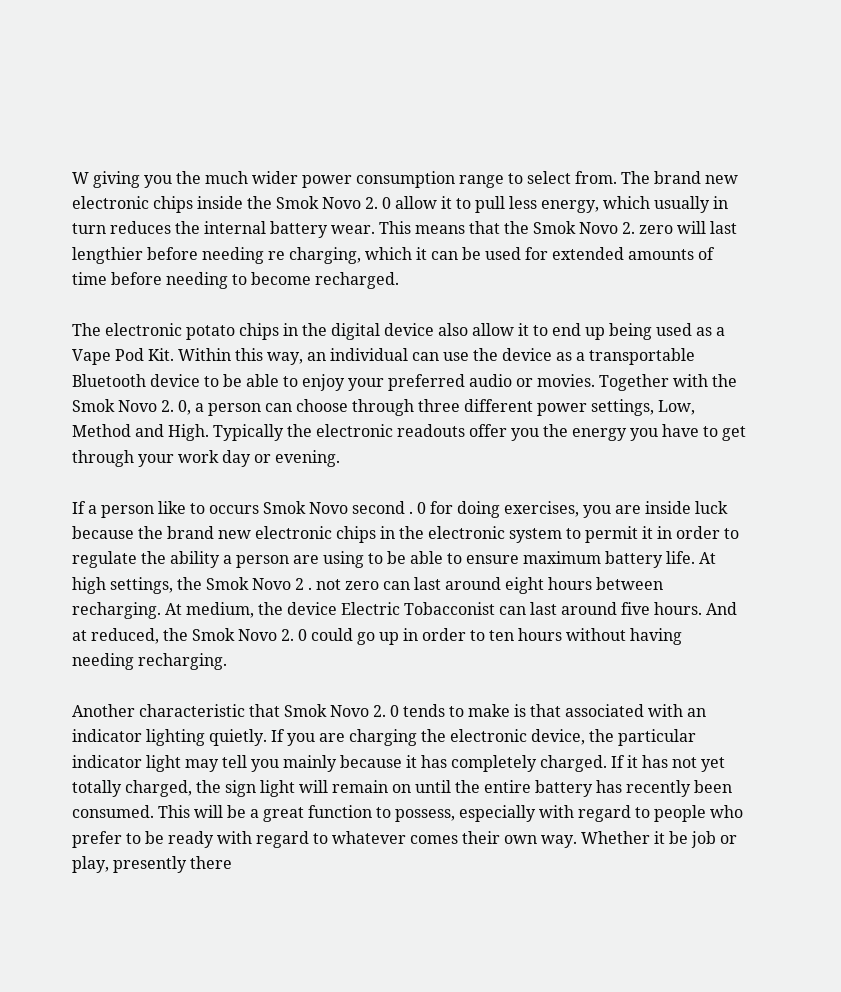W giving you the much wider power consumption range to select from. The brand new electronic chips inside the Smok Novo 2. 0 allow it to pull less energy, which usually in turn reduces the internal battery wear. This means that the Smok Novo 2. zero will last lengthier before needing re charging, which it can be used for extended amounts of time before needing to become recharged.

The electronic potato chips in the digital device also allow it to end up being used as a Vape Pod Kit. Within this way, an individual can use the device as a transportable Bluetooth device to be able to enjoy your preferred audio or movies. Together with the Smok Novo 2. 0, a person can choose through three different power settings, Low, Method and High. Typically the electronic readouts offer you the energy you have to get through your work day or evening.

If a person like to occurs Smok Novo second . 0 for doing exercises, you are inside luck because the brand new electronic chips in the electronic system to permit it in order to regulate the ability a person are using to be able to ensure maximum battery life. At high settings, the Smok Novo 2 . not zero can last around eight hours between recharging. At medium, the device Electric Tobacconist can last around five hours. And at reduced, the Smok Novo 2. 0 could go up in order to ten hours without having needing recharging.

Another characteristic that Smok Novo 2. 0 tends to make is that associated with an indicator lighting quietly. If you are charging the electronic device, the particular indicator light may tell you mainly because it has completely charged. If it has not yet totally charged, the sign light will remain on until the entire battery has recently been consumed. This will be a great function to possess, especially with regard to people who prefer to be ready with regard to whatever comes their own way. Whether it be job or play, presently there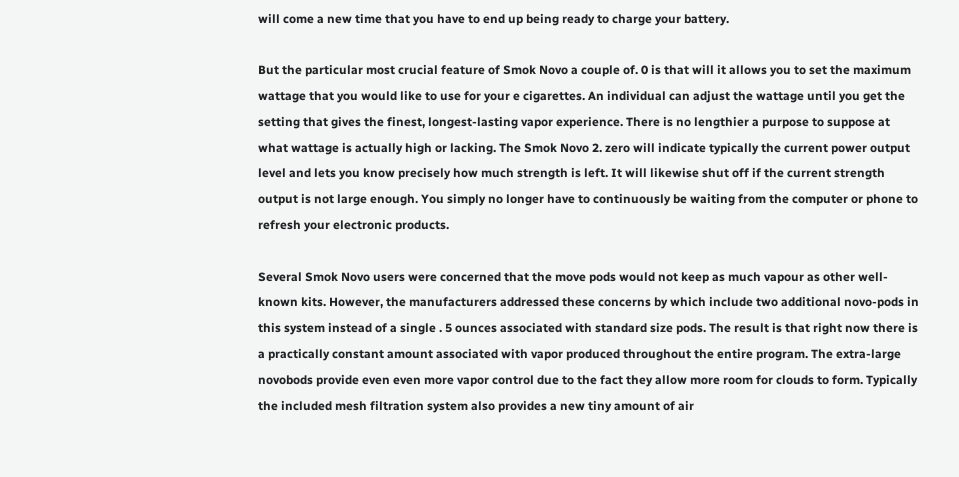will come a new time that you have to end up being ready to charge your battery.

But the particular most crucial feature of Smok Novo a couple of. 0 is that will it allows you to set the maximum wattage that you would like to use for your e cigarettes. An individual can adjust the wattage until you get the setting that gives the finest, longest-lasting vapor experience. There is no lengthier a purpose to suppose at what wattage is actually high or lacking. The Smok Novo 2. zero will indicate typically the current power output level and lets you know precisely how much strength is left. It will likewise shut off if the current strength output is not large enough. You simply no longer have to continuously be waiting from the computer or phone to refresh your electronic products.

Several Smok Novo users were concerned that the move pods would not keep as much vapour as other well-known kits. However, the manufacturers addressed these concerns by which include two additional novo-pods in this system instead of a single . 5 ounces associated with standard size pods. The result is that right now there is a practically constant amount associated with vapor produced throughout the entire program. The extra-large novobods provide even even more vapor control due to the fact they allow more room for clouds to form. Typically the included mesh filtration system also provides a new tiny amount of air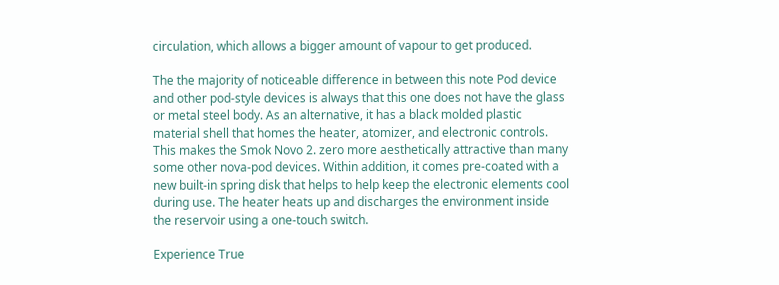circulation, which allows a bigger amount of vapour to get produced.

The the majority of noticeable difference in between this note Pod device and other pod-style devices is always that this one does not have the glass or metal steel body. As an alternative, it has a black molded plastic material shell that homes the heater, atomizer, and electronic controls. This makes the Smok Novo 2. zero more aesthetically attractive than many some other nova-pod devices. Within addition, it comes pre-coated with a new built-in spring disk that helps to help keep the electronic elements cool during use. The heater heats up and discharges the environment inside the reservoir using a one-touch switch.

Experience True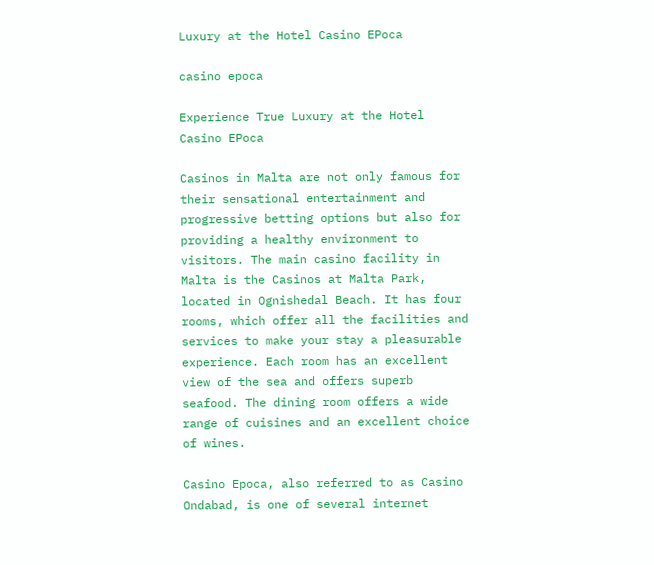Luxury at the Hotel Casino EPoca

casino epoca

Experience True Luxury at the Hotel Casino EPoca

Casinos in Malta are not only famous for their sensational entertainment and progressive betting options but also for providing a healthy environment to visitors. The main casino facility in Malta is the Casinos at Malta Park, located in Ognishedal Beach. It has four rooms, which offer all the facilities and services to make your stay a pleasurable experience. Each room has an excellent view of the sea and offers superb seafood. The dining room offers a wide range of cuisines and an excellent choice of wines.

Casino Epoca, also referred to as Casino Ondabad, is one of several internet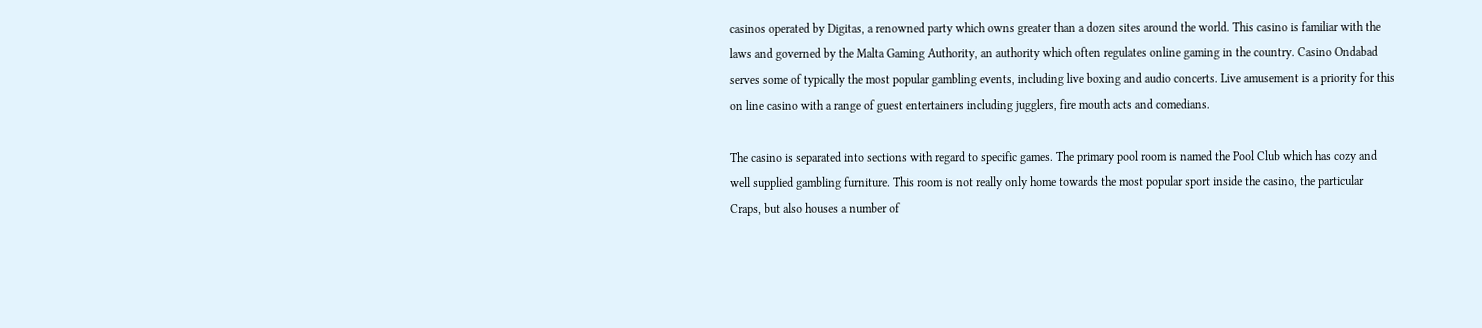casinos operated by Digitas, a renowned party which owns greater than a dozen sites around the world. This casino is familiar with the laws and governed by the Malta Gaming Authority, an authority which often regulates online gaming in the country. Casino Ondabad serves some of typically the most popular gambling events, including live boxing and audio concerts. Live amusement is a priority for this on line casino with a range of guest entertainers including jugglers, fire mouth acts and comedians.

The casino is separated into sections with regard to specific games. The primary pool room is named the Pool Club which has cozy and well supplied gambling furniture. This room is not really only home towards the most popular sport inside the casino, the particular Craps, but also houses a number of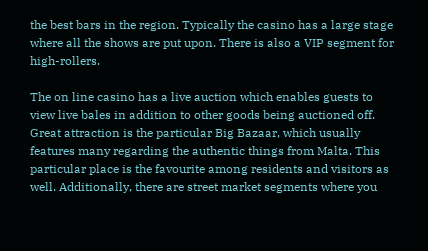the best bars in the region. Typically the casino has a large stage where all the shows are put upon. There is also a VIP segment for high-rollers.

The on line casino has a live auction which enables guests to view live bales in addition to other goods being auctioned off. Great attraction is the particular Big Bazaar, which usually features many regarding the authentic things from Malta. This particular place is the favourite among residents and visitors as well. Additionally, there are street market segments where you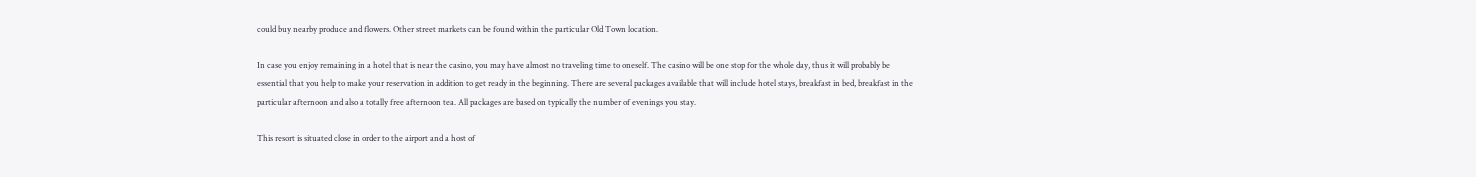could buy nearby produce and flowers. Other street markets can be found within the particular Old Town location.

In case you enjoy remaining in a hotel that is near the casino, you may have almost no traveling time to oneself. The casino will be one stop for the whole day, thus it will probably be essential that you help to make your reservation in addition to get ready in the beginning. There are several packages available that will include hotel stays, breakfast in bed, breakfast in the particular afternoon and also a totally free afternoon tea. All packages are based on typically the number of evenings you stay.

This resort is situated close in order to the airport and a host of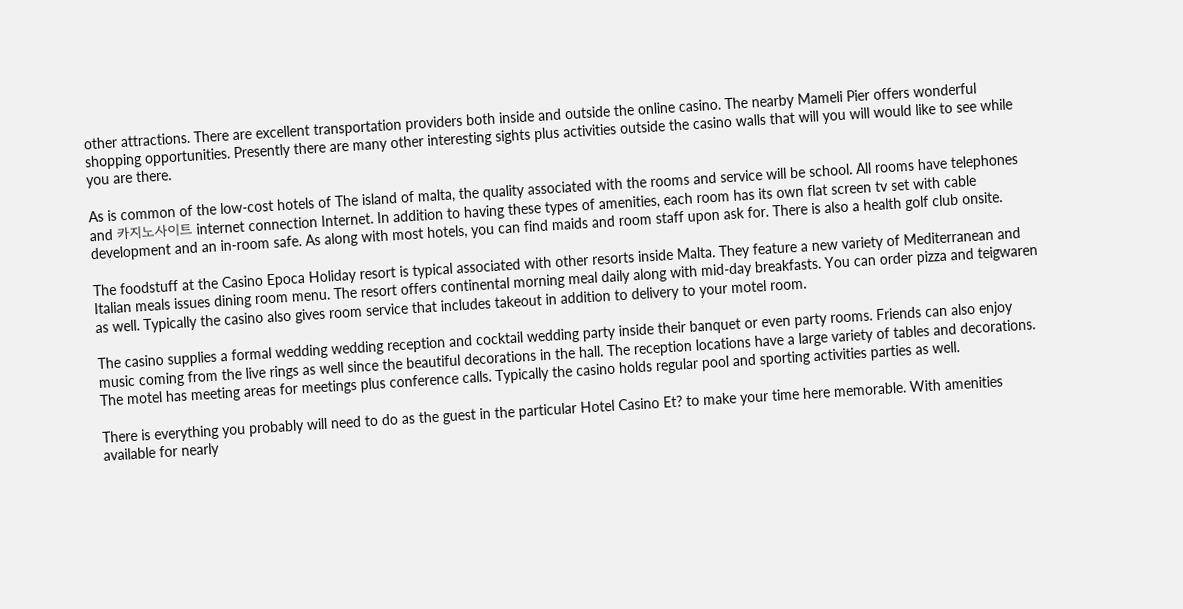other attractions. There are excellent transportation providers both inside and outside the online casino. The nearby Mameli Pier offers wonderful shopping opportunities. Presently there are many other interesting sights plus activities outside the casino walls that will you will would like to see while you are there.

As is common of the low-cost hotels of The island of malta, the quality associated with the rooms and service will be school. All rooms have telephones and 카지노사이트 internet connection Internet. In addition to having these types of amenities, each room has its own flat screen tv set with cable development and an in-room safe. As along with most hotels, you can find maids and room staff upon ask for. There is also a health golf club onsite.

The foodstuff at the Casino Epoca Holiday resort is typical associated with other resorts inside Malta. They feature a new variety of Mediterranean and Italian meals issues dining room menu. The resort offers continental morning meal daily along with mid-day breakfasts. You can order pizza and teigwaren as well. Typically the casino also gives room service that includes takeout in addition to delivery to your motel room.

The casino supplies a formal wedding wedding reception and cocktail wedding party inside their banquet or even party rooms. Friends can also enjoy music coming from the live rings as well since the beautiful decorations in the hall. The reception locations have a large variety of tables and decorations. The motel has meeting areas for meetings plus conference calls. Typically the casino holds regular pool and sporting activities parties as well.

There is everything you probably will need to do as the guest in the particular Hotel Casino Et? to make your time here memorable. With amenities available for nearly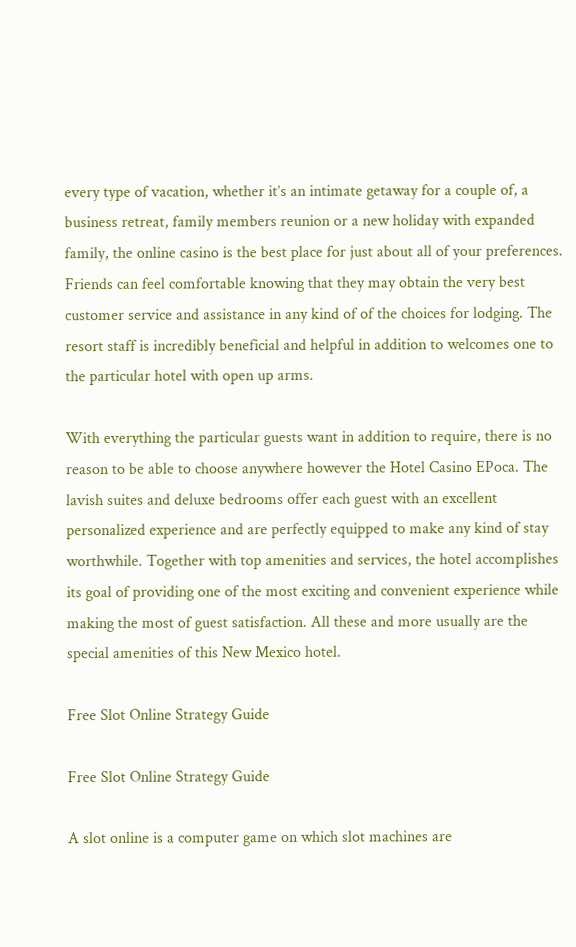every type of vacation, whether it’s an intimate getaway for a couple of, a business retreat, family members reunion or a new holiday with expanded family, the online casino is the best place for just about all of your preferences. Friends can feel comfortable knowing that they may obtain the very best customer service and assistance in any kind of of the choices for lodging. The resort staff is incredibly beneficial and helpful in addition to welcomes one to the particular hotel with open up arms.

With everything the particular guests want in addition to require, there is no reason to be able to choose anywhere however the Hotel Casino EPoca. The lavish suites and deluxe bedrooms offer each guest with an excellent personalized experience and are perfectly equipped to make any kind of stay worthwhile. Together with top amenities and services, the hotel accomplishes its goal of providing one of the most exciting and convenient experience while making the most of guest satisfaction. All these and more usually are the special amenities of this New Mexico hotel.

Free Slot Online Strategy Guide

Free Slot Online Strategy Guide

A slot online is a computer game on which slot machines are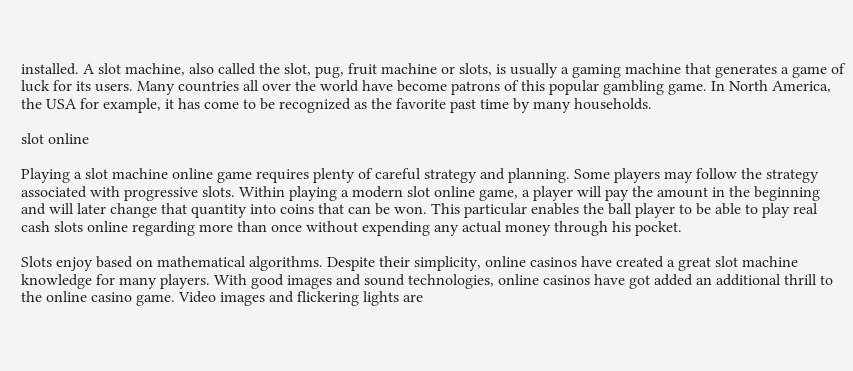installed. A slot machine, also called the slot, pug, fruit machine or slots, is usually a gaming machine that generates a game of luck for its users. Many countries all over the world have become patrons of this popular gambling game. In North America, the USA for example, it has come to be recognized as the favorite past time by many households.

slot online

Playing a slot machine online game requires plenty of careful strategy and planning. Some players may follow the strategy associated with progressive slots. Within playing a modern slot online game, a player will pay the amount in the beginning and will later change that quantity into coins that can be won. This particular enables the ball player to be able to play real cash slots online regarding more than once without expending any actual money through his pocket.

Slots enjoy based on mathematical algorithms. Despite their simplicity, online casinos have created a great slot machine knowledge for many players. With good images and sound technologies, online casinos have got added an additional thrill to the online casino game. Video images and flickering lights are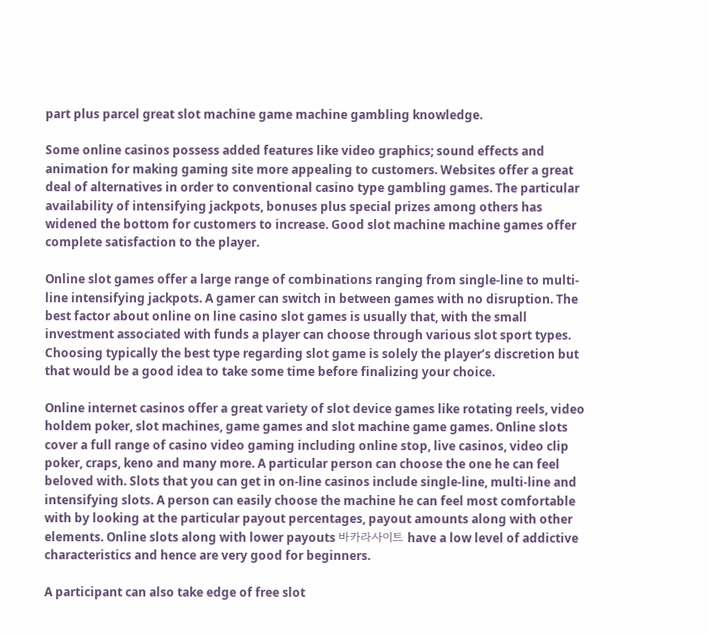part plus parcel great slot machine game machine gambling knowledge.

Some online casinos possess added features like video graphics; sound effects and animation for making gaming site more appealing to customers. Websites offer a great deal of alternatives in order to conventional casino type gambling games. The particular availability of intensifying jackpots, bonuses plus special prizes among others has widened the bottom for customers to increase. Good slot machine machine games offer complete satisfaction to the player.

Online slot games offer a large range of combinations ranging from single-line to multi-line intensifying jackpots. A gamer can switch in between games with no disruption. The best factor about online on line casino slot games is usually that, with the small investment associated with funds a player can choose through various slot sport types. Choosing typically the best type regarding slot game is solely the player’s discretion but that would be a good idea to take some time before finalizing your choice.

Online internet casinos offer a great variety of slot device games like rotating reels, video holdem poker, slot machines, game games and slot machine game games. Online slots cover a full range of casino video gaming including online stop, live casinos, video clip poker, craps, keno and many more. A particular person can choose the one he can feel beloved with. Slots that you can get in on-line casinos include single-line, multi-line and intensifying slots. A person can easily choose the machine he can feel most comfortable with by looking at the particular payout percentages, payout amounts along with other elements. Online slots along with lower payouts 바카라사이트 have a low level of addictive characteristics and hence are very good for beginners.

A participant can also take edge of free slot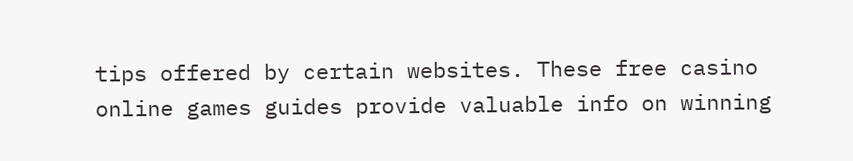tips offered by certain websites. These free casino online games guides provide valuable info on winning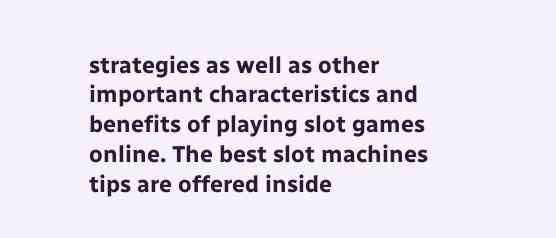strategies as well as other important characteristics and benefits of playing slot games online. The best slot machines tips are offered inside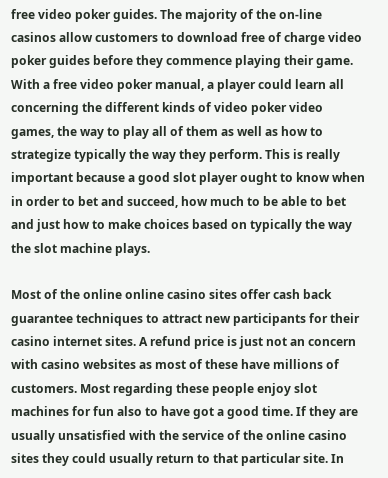free video poker guides. The majority of the on-line casinos allow customers to download free of charge video poker guides before they commence playing their game. With a free video poker manual, a player could learn all concerning the different kinds of video poker video games, the way to play all of them as well as how to strategize typically the way they perform. This is really important because a good slot player ought to know when in order to bet and succeed, how much to be able to bet and just how to make choices based on typically the way the slot machine plays.

Most of the online online casino sites offer cash back guarantee techniques to attract new participants for their casino internet sites. A refund price is just not an concern with casino websites as most of these have millions of customers. Most regarding these people enjoy slot machines for fun also to have got a good time. If they are usually unsatisfied with the service of the online casino sites they could usually return to that particular site. In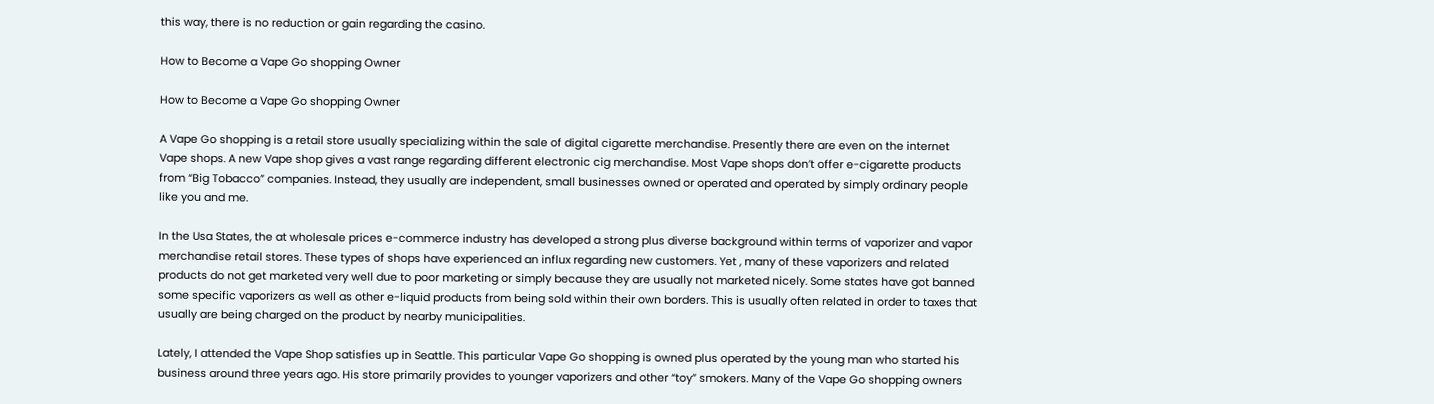this way, there is no reduction or gain regarding the casino.

How to Become a Vape Go shopping Owner

How to Become a Vape Go shopping Owner

A Vape Go shopping is a retail store usually specializing within the sale of digital cigarette merchandise. Presently there are even on the internet Vape shops. A new Vape shop gives a vast range regarding different electronic cig merchandise. Most Vape shops don’t offer e-cigarette products from “Big Tobacco” companies. Instead, they usually are independent, small businesses owned or operated and operated by simply ordinary people like you and me.

In the Usa States, the at wholesale prices e-commerce industry has developed a strong plus diverse background within terms of vaporizer and vapor merchandise retail stores. These types of shops have experienced an influx regarding new customers. Yet , many of these vaporizers and related products do not get marketed very well due to poor marketing or simply because they are usually not marketed nicely. Some states have got banned some specific vaporizers as well as other e-liquid products from being sold within their own borders. This is usually often related in order to taxes that usually are being charged on the product by nearby municipalities.

Lately, I attended the Vape Shop satisfies up in Seattle. This particular Vape Go shopping is owned plus operated by the young man who started his business around three years ago. His store primarily provides to younger vaporizers and other “toy” smokers. Many of the Vape Go shopping owners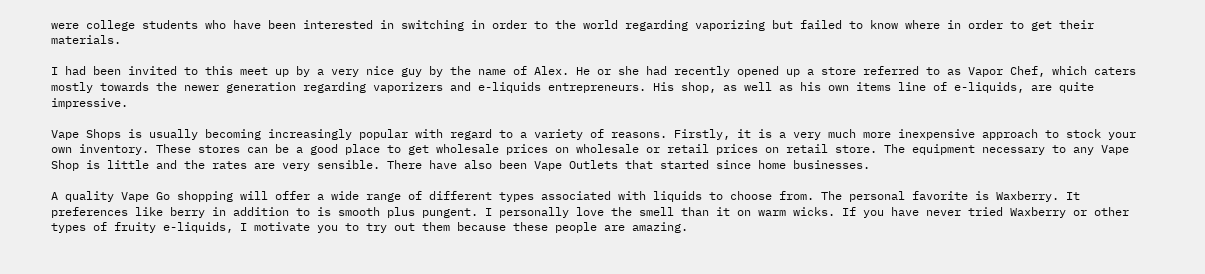were college students who have been interested in switching in order to the world regarding vaporizing but failed to know where in order to get their materials.

I had been invited to this meet up by a very nice guy by the name of Alex. He or she had recently opened up a store referred to as Vapor Chef, which caters mostly towards the newer generation regarding vaporizers and e-liquids entrepreneurs. His shop, as well as his own items line of e-liquids, are quite impressive.

Vape Shops is usually becoming increasingly popular with regard to a variety of reasons. Firstly, it is a very much more inexpensive approach to stock your own inventory. These stores can be a good place to get wholesale prices on wholesale or retail prices on retail store. The equipment necessary to any Vape Shop is little and the rates are very sensible. There have also been Vape Outlets that started since home businesses.

A quality Vape Go shopping will offer a wide range of different types associated with liquids to choose from. The personal favorite is Waxberry. It preferences like berry in addition to is smooth plus pungent. I personally love the smell than it on warm wicks. If you have never tried Waxberry or other types of fruity e-liquids, I motivate you to try out them because these people are amazing.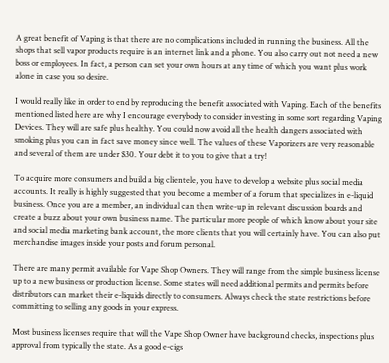A great benefit of Vaping is that there are no complications included in running the business. All the shops that sell vapor products require is an internet link and a phone. You also carry out not need a new boss or employees. In fact, a person can set your own hours at any time of which you want plus work alone in case you so desire.

I would really like in order to end by reproducing the benefit associated with Vaping. Each of the benefits mentioned listed here are why I encourage everybody to consider investing in some sort regarding Vaping Devices. They will are safe plus healthy. You could now avoid all the health dangers associated with smoking plus you can in fact save money since well. The values of these Vaporizers are very reasonable and several of them are under $30. Your debt it to you to give that a try!

To acquire more consumers and build a big clientele, you have to develop a website plus social media accounts. It really is highly suggested that you become a member of a forum that specializes in e-liquid business. Once you are a member, an individual can then write-up in relevant discussion boards and create a buzz about your own business name. The particular more people of which know about your site and social media marketing bank account, the more clients that you will certainly have. You can also put merchandise images inside your posts and forum personal.

There are many permit available for Vape Shop Owners. They will range from the simple business license up to a new business or production license. Some states will need additional permits and permits before distributors can market their e-liquids directly to consumers. Always check the state restrictions before committing to selling any goods in your express.

Most business licenses require that will the Vape Shop Owner have background checks, inspections plus approval from typically the state. As a good e-cigs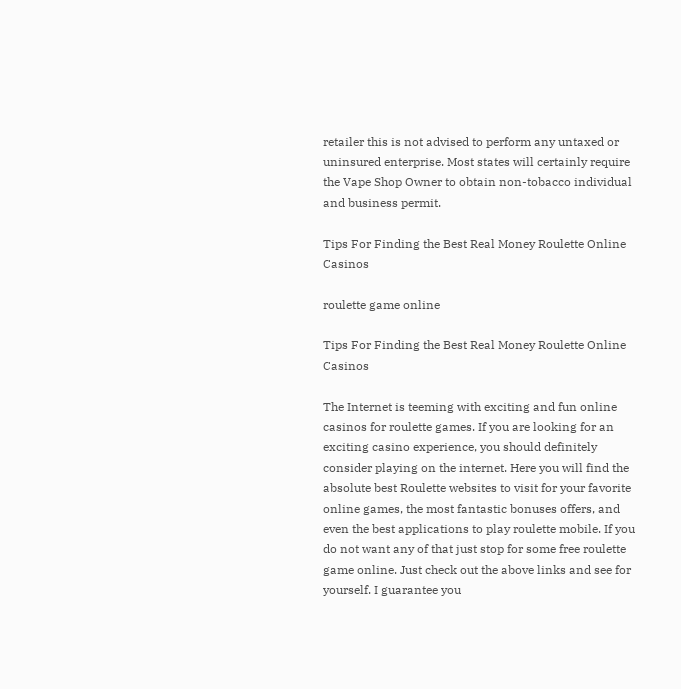retailer this is not advised to perform any untaxed or uninsured enterprise. Most states will certainly require the Vape Shop Owner to obtain non-tobacco individual and business permit.

Tips For Finding the Best Real Money Roulette Online Casinos

roulette game online

Tips For Finding the Best Real Money Roulette Online Casinos

The Internet is teeming with exciting and fun online casinos for roulette games. If you are looking for an exciting casino experience, you should definitely consider playing on the internet. Here you will find the absolute best Roulette websites to visit for your favorite online games, the most fantastic bonuses offers, and even the best applications to play roulette mobile. If you do not want any of that just stop for some free roulette game online. Just check out the above links and see for yourself. I guarantee you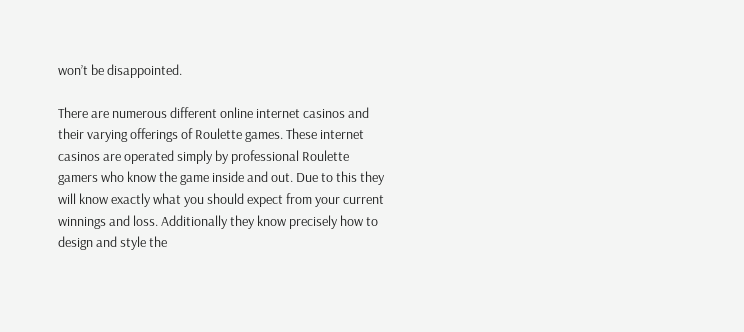won’t be disappointed.

There are numerous different online internet casinos and their varying offerings of Roulette games. These internet casinos are operated simply by professional Roulette gamers who know the game inside and out. Due to this they will know exactly what you should expect from your current winnings and loss. Additionally they know precisely how to design and style the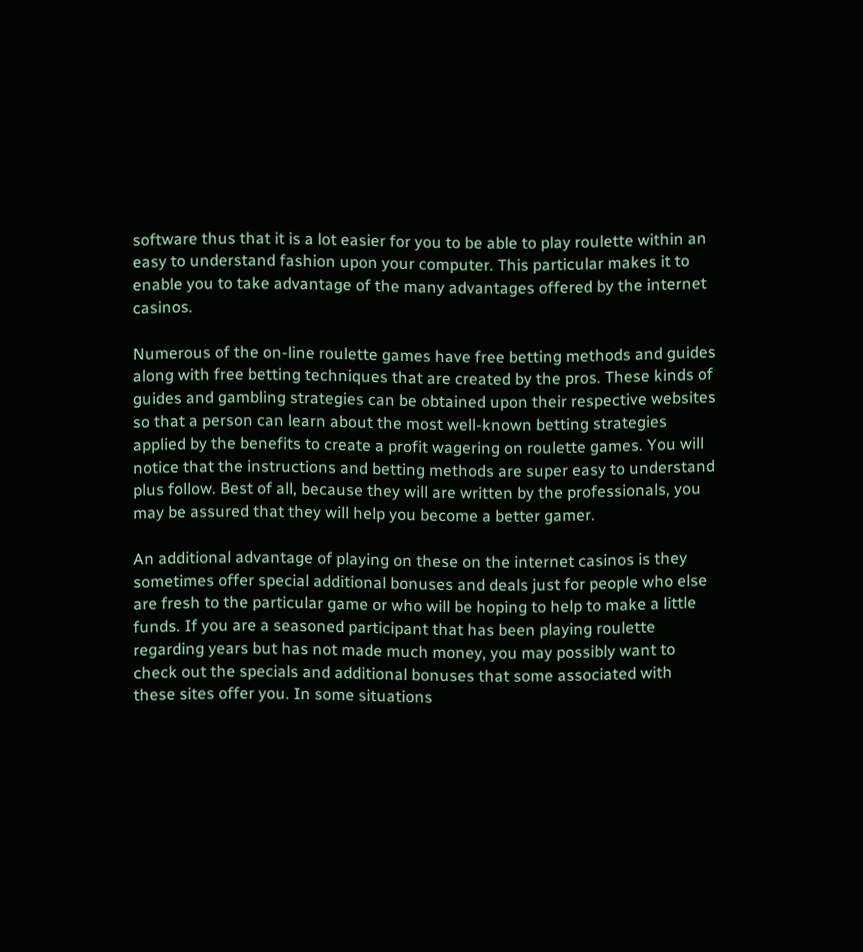software thus that it is a lot easier for you to be able to play roulette within an easy to understand fashion upon your computer. This particular makes it to enable you to take advantage of the many advantages offered by the internet casinos.

Numerous of the on-line roulette games have free betting methods and guides along with free betting techniques that are created by the pros. These kinds of guides and gambling strategies can be obtained upon their respective websites so that a person can learn about the most well-known betting strategies applied by the benefits to create a profit wagering on roulette games. You will notice that the instructions and betting methods are super easy to understand plus follow. Best of all, because they will are written by the professionals, you may be assured that they will help you become a better gamer.

An additional advantage of playing on these on the internet casinos is they sometimes offer special additional bonuses and deals just for people who else are fresh to the particular game or who will be hoping to help to make a little funds. If you are a seasoned participant that has been playing roulette regarding years but has not made much money, you may possibly want to check out the specials and additional bonuses that some associated with these sites offer you. In some situations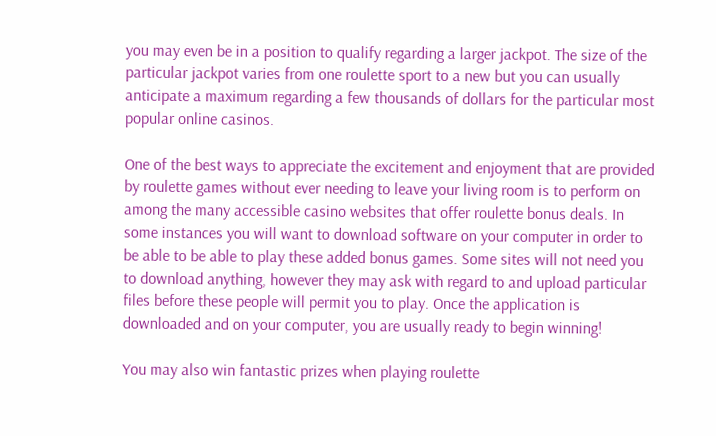you may even be in a position to qualify regarding a larger jackpot. The size of the particular jackpot varies from one roulette sport to a new but you can usually anticipate a maximum regarding a few thousands of dollars for the particular most popular online casinos.

One of the best ways to appreciate the excitement and enjoyment that are provided by roulette games without ever needing to leave your living room is to perform on among the many accessible casino websites that offer roulette bonus deals. In some instances you will want to download software on your computer in order to be able to be able to play these added bonus games. Some sites will not need you to download anything, however they may ask with regard to and upload particular files before these people will permit you to play. Once the application is downloaded and on your computer, you are usually ready to begin winning!

You may also win fantastic prizes when playing roulette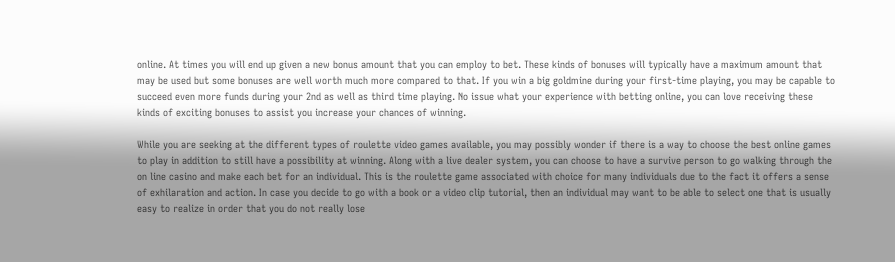online. At times you will end up given a new bonus amount that you can employ to bet. These kinds of bonuses will typically have a maximum amount that may be used but some bonuses are well worth much more compared to that. If you win a big goldmine during your first-time playing, you may be capable to succeed even more funds during your 2nd as well as third time playing. No issue what your experience with betting online, you can love receiving these kinds of exciting bonuses to assist you increase your chances of winning.

While you are seeking at the different types of roulette video games available, you may possibly wonder if there is a way to choose the best online games to play in addition to still have a possibility at winning. Along with a live dealer system, you can choose to have a survive person to go walking through the on line casino and make each bet for an individual. This is the roulette game associated with choice for many individuals due to the fact it offers a sense of exhilaration and action. In case you decide to go with a book or a video clip tutorial, then an individual may want to be able to select one that is usually easy to realize in order that you do not really lose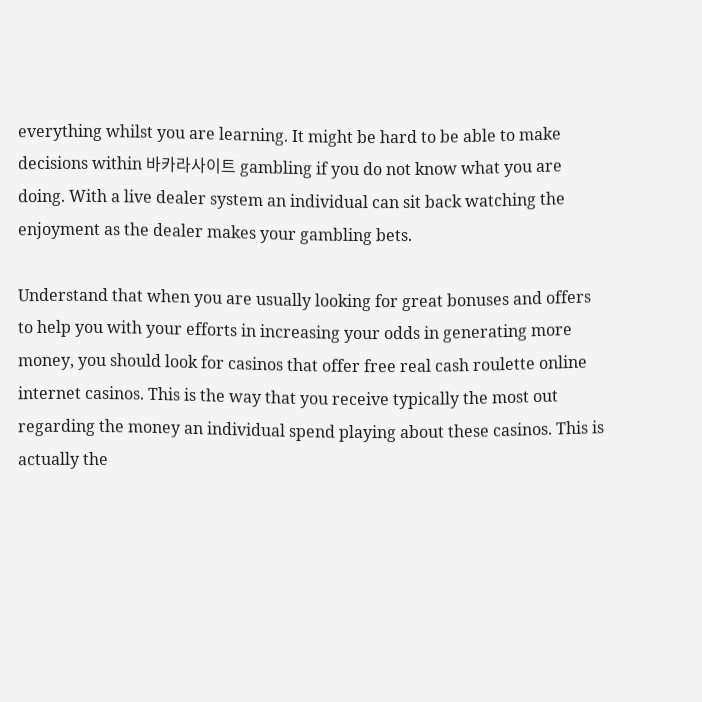everything whilst you are learning. It might be hard to be able to make decisions within 바카라사이트 gambling if you do not know what you are doing. With a live dealer system an individual can sit back watching the enjoyment as the dealer makes your gambling bets.

Understand that when you are usually looking for great bonuses and offers to help you with your efforts in increasing your odds in generating more money, you should look for casinos that offer free real cash roulette online internet casinos. This is the way that you receive typically the most out regarding the money an individual spend playing about these casinos. This is actually the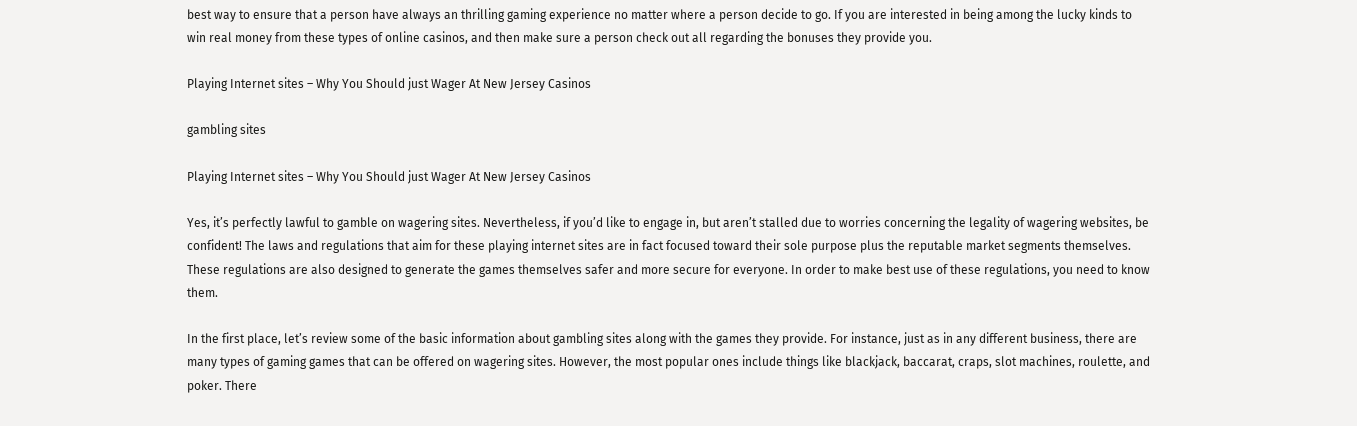best way to ensure that a person have always an thrilling gaming experience no matter where a person decide to go. If you are interested in being among the lucky kinds to win real money from these types of online casinos, and then make sure a person check out all regarding the bonuses they provide you.

Playing Internet sites – Why You Should just Wager At New Jersey Casinos

gambling sites

Playing Internet sites – Why You Should just Wager At New Jersey Casinos

Yes, it’s perfectly lawful to gamble on wagering sites. Nevertheless, if you’d like to engage in, but aren’t stalled due to worries concerning the legality of wagering websites, be confident! The laws and regulations that aim for these playing internet sites are in fact focused toward their sole purpose plus the reputable market segments themselves. These regulations are also designed to generate the games themselves safer and more secure for everyone. In order to make best use of these regulations, you need to know them.

In the first place, let’s review some of the basic information about gambling sites along with the games they provide. For instance, just as in any different business, there are many types of gaming games that can be offered on wagering sites. However, the most popular ones include things like blackjack, baccarat, craps, slot machines, roulette, and poker. There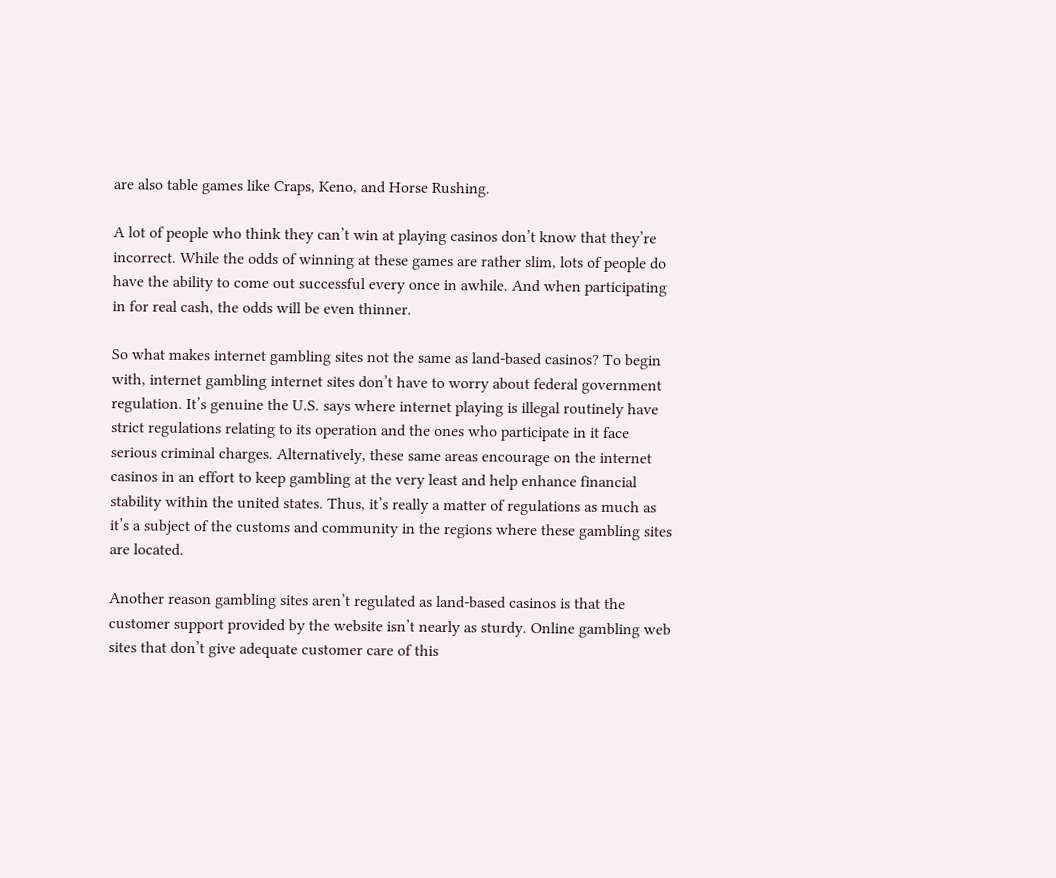are also table games like Craps, Keno, and Horse Rushing.

A lot of people who think they can’t win at playing casinos don’t know that they’re incorrect. While the odds of winning at these games are rather slim, lots of people do have the ability to come out successful every once in awhile. And when participating in for real cash, the odds will be even thinner.

So what makes internet gambling sites not the same as land-based casinos? To begin with, internet gambling internet sites don’t have to worry about federal government regulation. It’s genuine the U.S. says where internet playing is illegal routinely have strict regulations relating to its operation and the ones who participate in it face serious criminal charges. Alternatively, these same areas encourage on the internet casinos in an effort to keep gambling at the very least and help enhance financial stability within the united states. Thus, it’s really a matter of regulations as much as it’s a subject of the customs and community in the regions where these gambling sites are located.

Another reason gambling sites aren’t regulated as land-based casinos is that the customer support provided by the website isn’t nearly as sturdy. Online gambling web sites that don’t give adequate customer care of this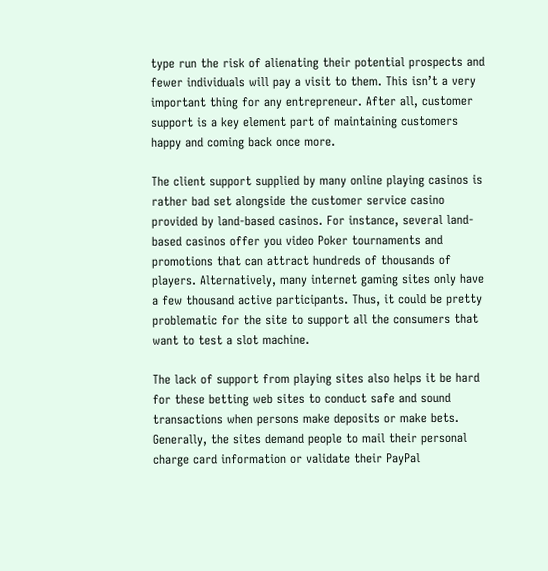type run the risk of alienating their potential prospects and fewer individuals will pay a visit to them. This isn’t a very important thing for any entrepreneur. After all, customer support is a key element part of maintaining customers happy and coming back once more.

The client support supplied by many online playing casinos is rather bad set alongside the customer service casino provided by land-based casinos. For instance, several land-based casinos offer you video Poker tournaments and promotions that can attract hundreds of thousands of players. Alternatively, many internet gaming sites only have a few thousand active participants. Thus, it could be pretty problematic for the site to support all the consumers that want to test a slot machine.

The lack of support from playing sites also helps it be hard for these betting web sites to conduct safe and sound transactions when persons make deposits or make bets. Generally, the sites demand people to mail their personal charge card information or validate their PayPal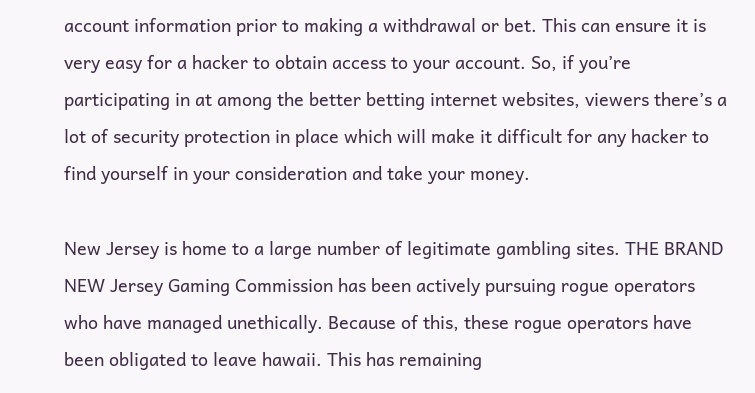account information prior to making a withdrawal or bet. This can ensure it is very easy for a hacker to obtain access to your account. So, if you’re participating in at among the better betting internet websites, viewers there’s a lot of security protection in place which will make it difficult for any hacker to find yourself in your consideration and take your money.

New Jersey is home to a large number of legitimate gambling sites. THE BRAND NEW Jersey Gaming Commission has been actively pursuing rogue operators who have managed unethically. Because of this, these rogue operators have been obligated to leave hawaii. This has remaining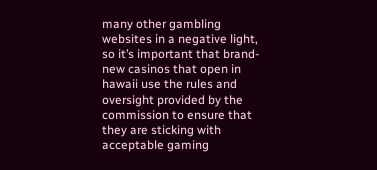many other gambling websites in a negative light, so it’s important that brand-new casinos that open in hawaii use the rules and oversight provided by the commission to ensure that they are sticking with acceptable gaming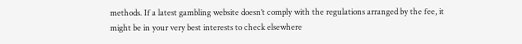methods. If a latest gambling website doesn’t comply with the regulations arranged by the fee, it might be in your very best interests to check elsewhere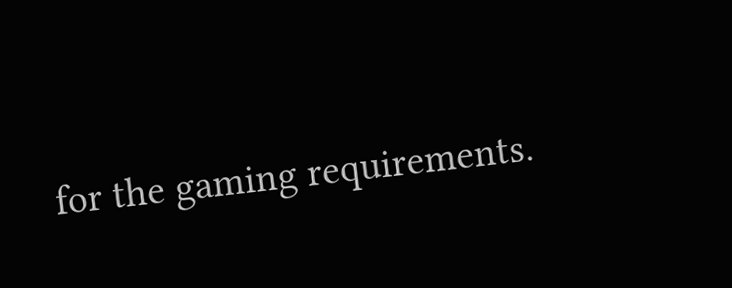for the gaming requirements.